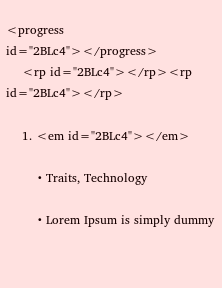<progress id="2BLc4"></progress>
    <rp id="2BLc4"></rp><rp id="2BLc4"></rp>

    1. <em id="2BLc4"></em>

        • Traits, Technology

        • Lorem Ipsum is simply dummy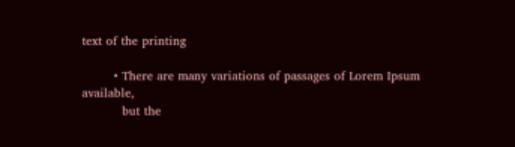text of the printing

        • There are many variations of passages of Lorem Ipsum available,
          but the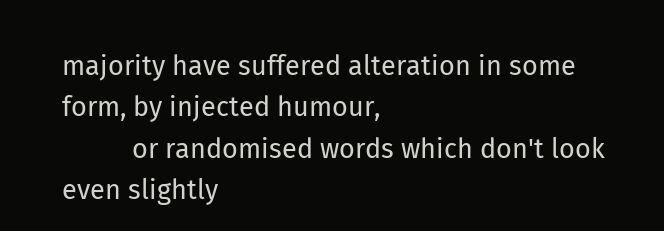majority have suffered alteration in some form, by injected humour,
          or randomised words which don't look even slightly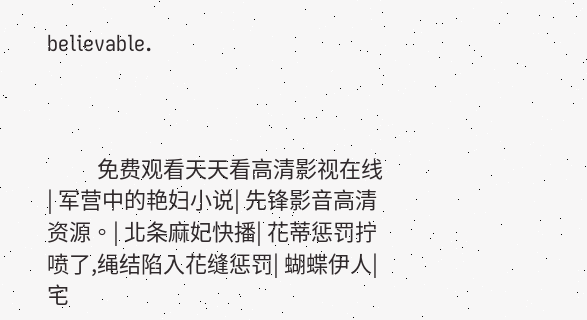believable.



          免费观看天天看高清影视在线| 军营中的艳妇小说| 先锋影音高清资源。| 北条麻妃快播| 花蒂惩罚拧喷了,绳结陷入花缝惩罚| 蝴蝶伊人| 宅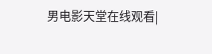男电影天堂在线观看|